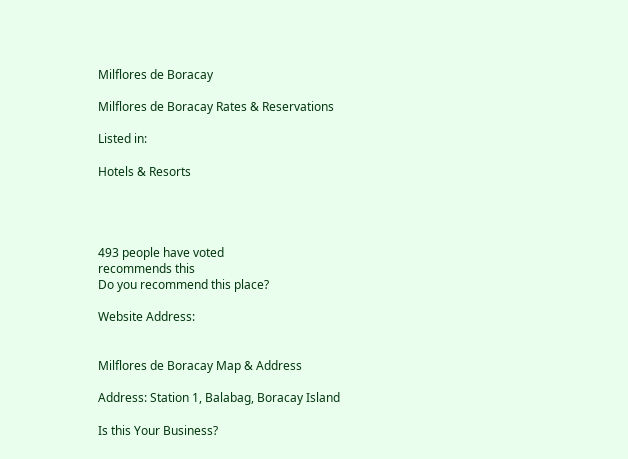Milflores de Boracay

Milflores de Boracay Rates & Reservations

Listed in:

Hotels & Resorts




493 people have voted
recommends this
Do you recommend this place?

Website Address:


Milflores de Boracay Map & Address

Address: Station 1, Balabag, Boracay Island

Is this Your Business?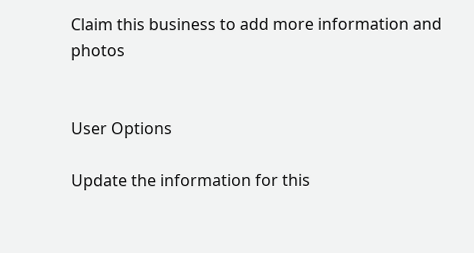Claim this business to add more information and photos


User Options

Update the information for this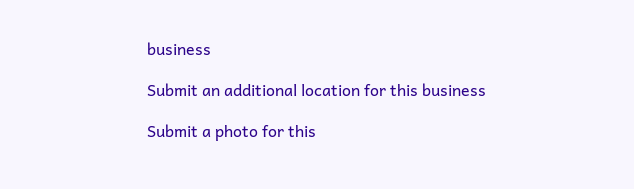business

Submit an additional location for this business

Submit a photo for this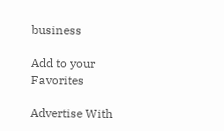business

Add to your Favorites

Advertise With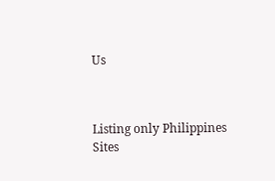Us



Listing only Philippines Sites